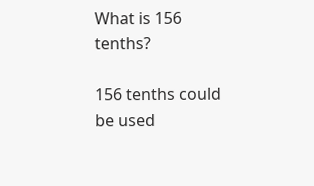What is 156 tenths?

156 tenths could be used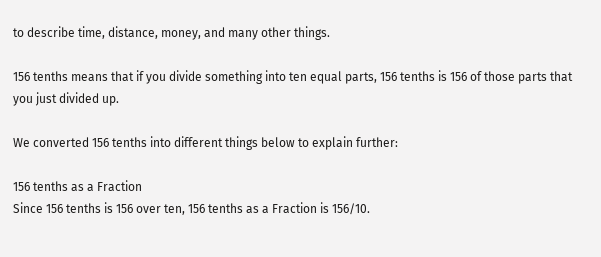to describe time, distance, money, and many other things.

156 tenths means that if you divide something into ten equal parts, 156 tenths is 156 of those parts that you just divided up.

We converted 156 tenths into different things below to explain further:

156 tenths as a Fraction
Since 156 tenths is 156 over ten, 156 tenths as a Fraction is 156/10.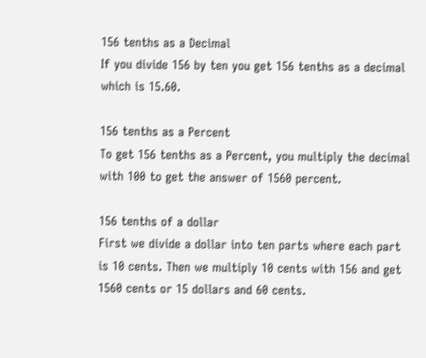156 tenths as a Decimal
If you divide 156 by ten you get 156 tenths as a decimal which is 15.60.

156 tenths as a Percent
To get 156 tenths as a Percent, you multiply the decimal with 100 to get the answer of 1560 percent.

156 tenths of a dollar
First we divide a dollar into ten parts where each part is 10 cents. Then we multiply 10 cents with 156 and get 1560 cents or 15 dollars and 60 cents.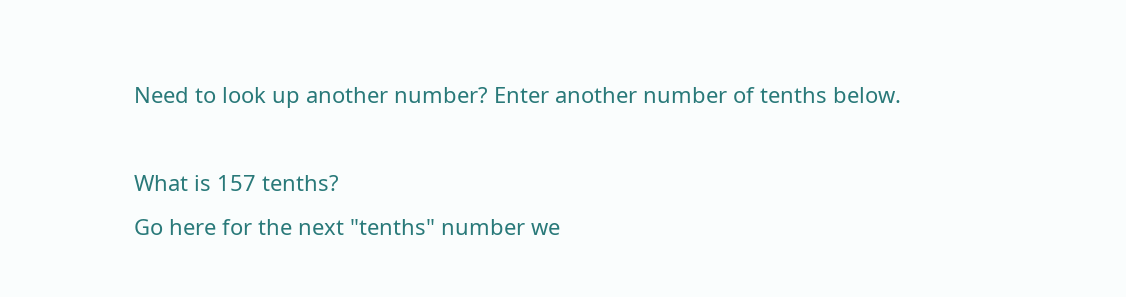Need to look up another number? Enter another number of tenths below.

What is 157 tenths?
Go here for the next "tenths" number we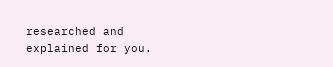researched and explained for you.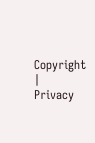Copyright  |   Privacy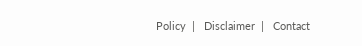Policy  |   Disclaimer  |   Contact